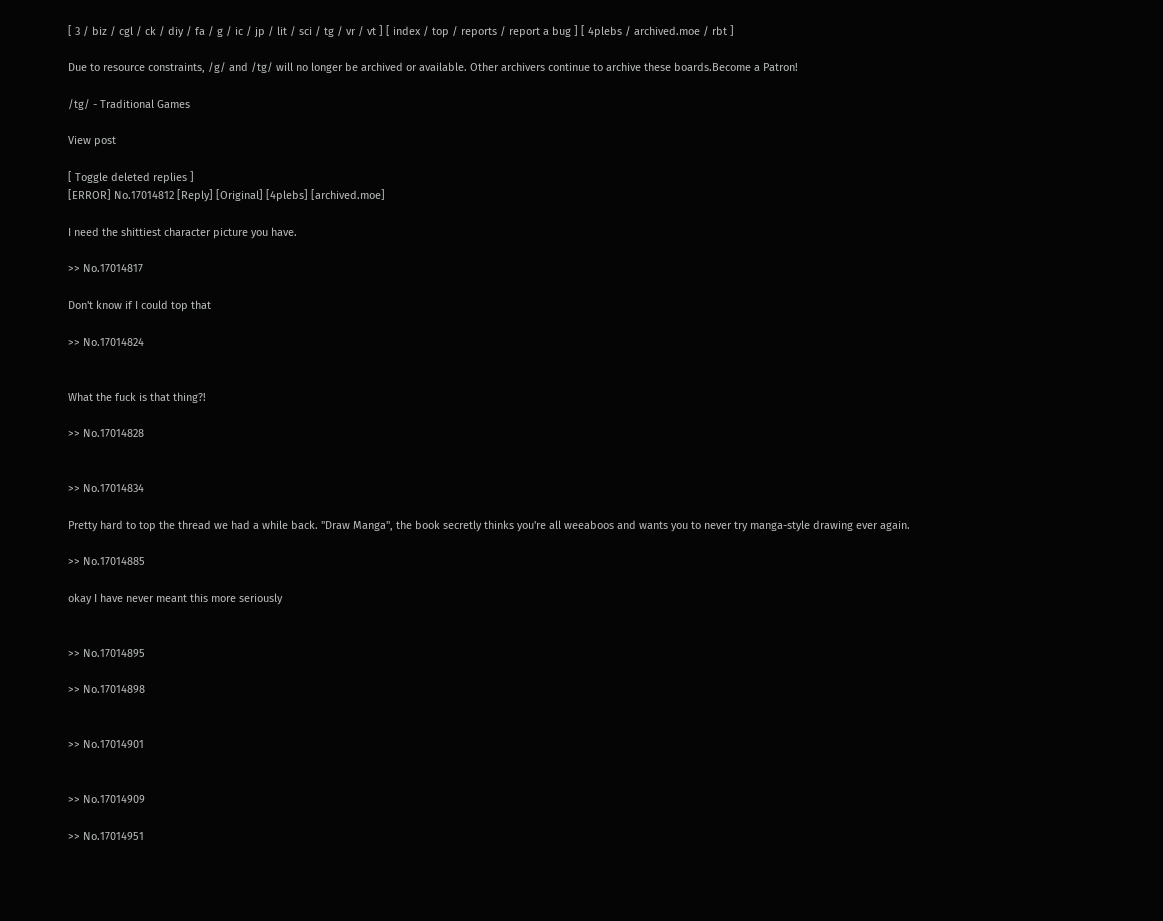[ 3 / biz / cgl / ck / diy / fa / g / ic / jp / lit / sci / tg / vr / vt ] [ index / top / reports / report a bug ] [ 4plebs / archived.moe / rbt ]

Due to resource constraints, /g/ and /tg/ will no longer be archived or available. Other archivers continue to archive these boards.Become a Patron!

/tg/ - Traditional Games

View post

[ Toggle deleted replies ]
[ERROR] No.17014812 [Reply] [Original] [4plebs] [archived.moe]

I need the shittiest character picture you have.

>> No.17014817

Don't know if I could top that

>> No.17014824


What the fuck is that thing?!

>> No.17014828


>> No.17014834

Pretty hard to top the thread we had a while back. "Draw Manga", the book secretly thinks you're all weeaboos and wants you to never try manga-style drawing ever again.

>> No.17014885

okay I have never meant this more seriously


>> No.17014895

>> No.17014898


>> No.17014901


>> No.17014909

>> No.17014951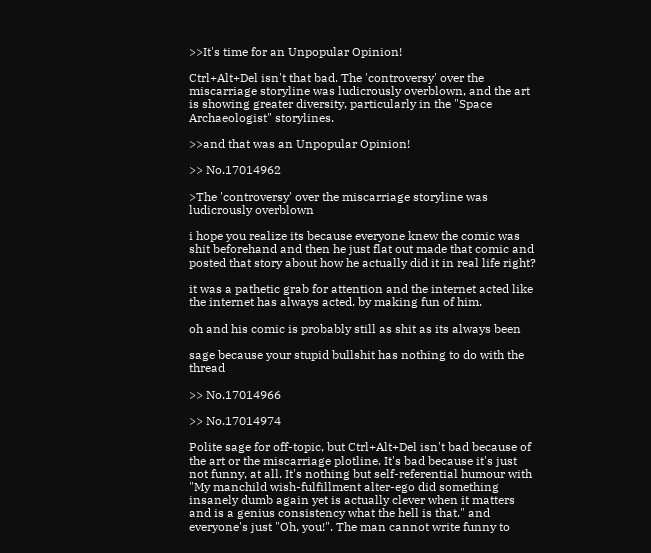>>It's time for an Unpopular Opinion!

Ctrl+Alt+Del isn't that bad. The 'controversy' over the miscarriage storyline was ludicrously overblown, and the art is showing greater diversity, particularly in the "Space Archaeologist" storylines.

>>and that was an Unpopular Opinion!

>> No.17014962

>The 'controversy' over the miscarriage storyline was ludicrously overblown

i hope you realize its because everyone knew the comic was shit beforehand and then he just flat out made that comic and posted that story about how he actually did it in real life right?

it was a pathetic grab for attention and the internet acted like the internet has always acted. by making fun of him.

oh and his comic is probably still as shit as its always been

sage because your stupid bullshit has nothing to do with the thread

>> No.17014966

>> No.17014974

Polite sage for off-topic, but Ctrl+Alt+Del isn't bad because of the art or the miscarriage plotline. It's bad because it's just not funny, at all. It's nothing but self-referential humour with "My manchild wish-fulfillment alter-ego did something insanely dumb again yet is actually clever when it matters and is a genius consistency what the hell is that." and everyone's just "Oh, you!". The man cannot write funny to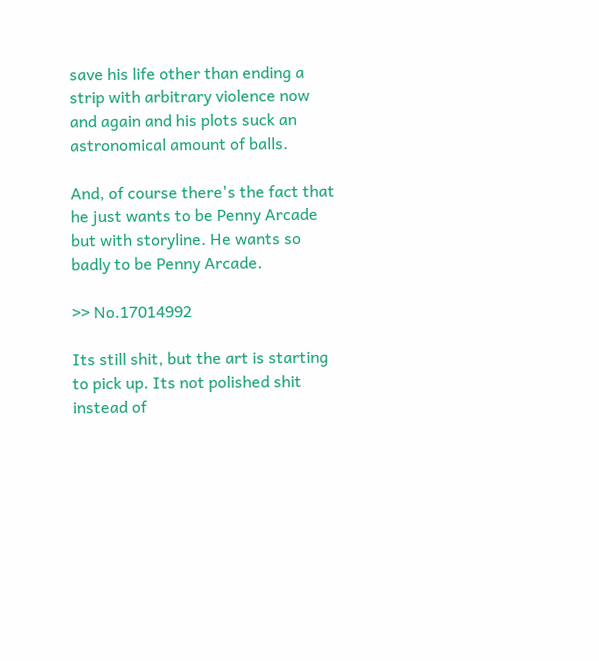save his life other than ending a strip with arbitrary violence now and again and his plots suck an astronomical amount of balls.

And, of course there's the fact that he just wants to be Penny Arcade but with storyline. He wants so badly to be Penny Arcade.

>> No.17014992

Its still shit, but the art is starting to pick up. Its not polished shit instead of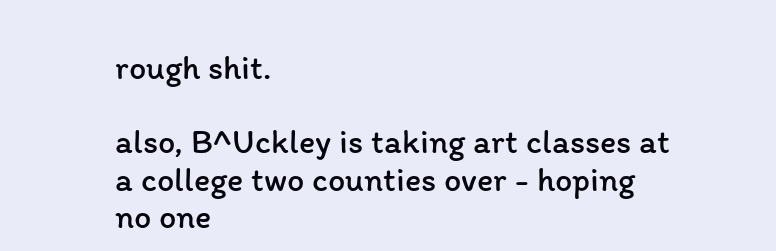rough shit.

also, B^Uckley is taking art classes at a college two counties over - hoping no one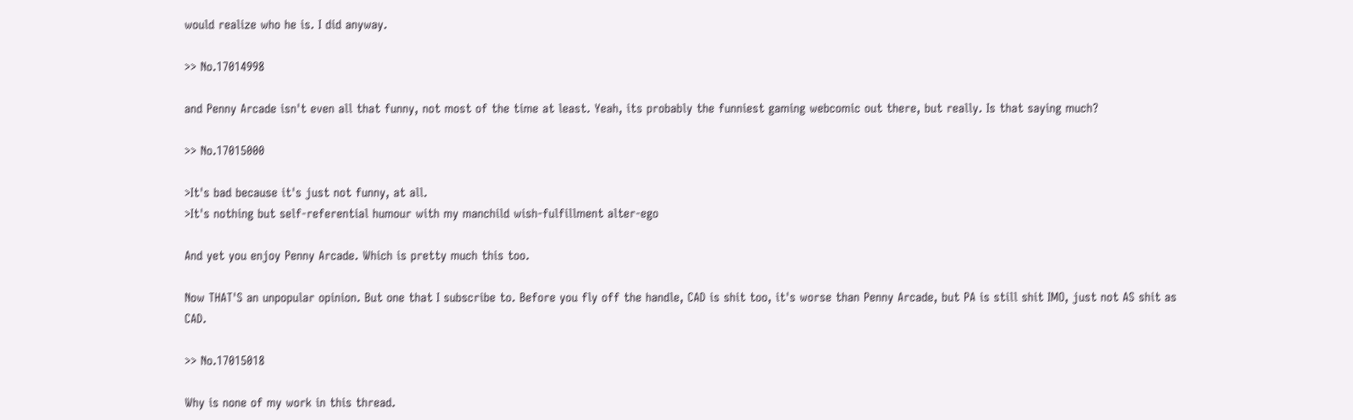would realize who he is. I did anyway.

>> No.17014998

and Penny Arcade isn't even all that funny, not most of the time at least. Yeah, its probably the funniest gaming webcomic out there, but really. Is that saying much?

>> No.17015000

>It's bad because it's just not funny, at all.
>It's nothing but self-referential humour with my manchild wish-fulfillment alter-ego

And yet you enjoy Penny Arcade. Which is pretty much this too.

Now THAT'S an unpopular opinion. But one that I subscribe to. Before you fly off the handle, CAD is shit too, it's worse than Penny Arcade, but PA is still shit IMO, just not AS shit as CAD.

>> No.17015018

Why is none of my work in this thread.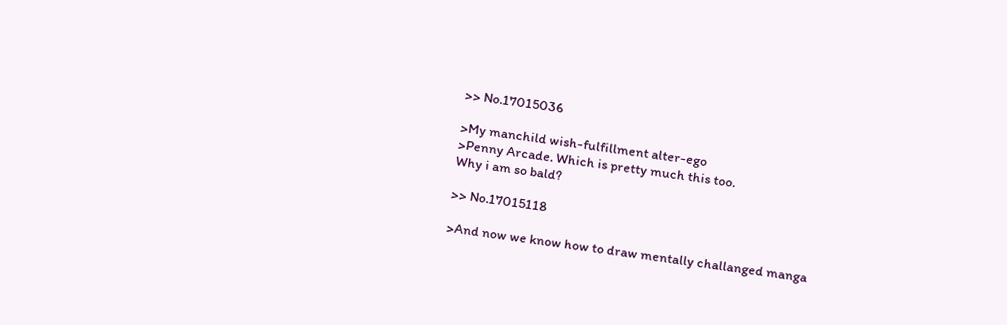>> No.17015036

>My manchild wish-fulfillment alter-ego
>Penny Arcade. Which is pretty much this too.
Why i am so bald?

>> No.17015118

>And now we know how to draw mentally challanged manga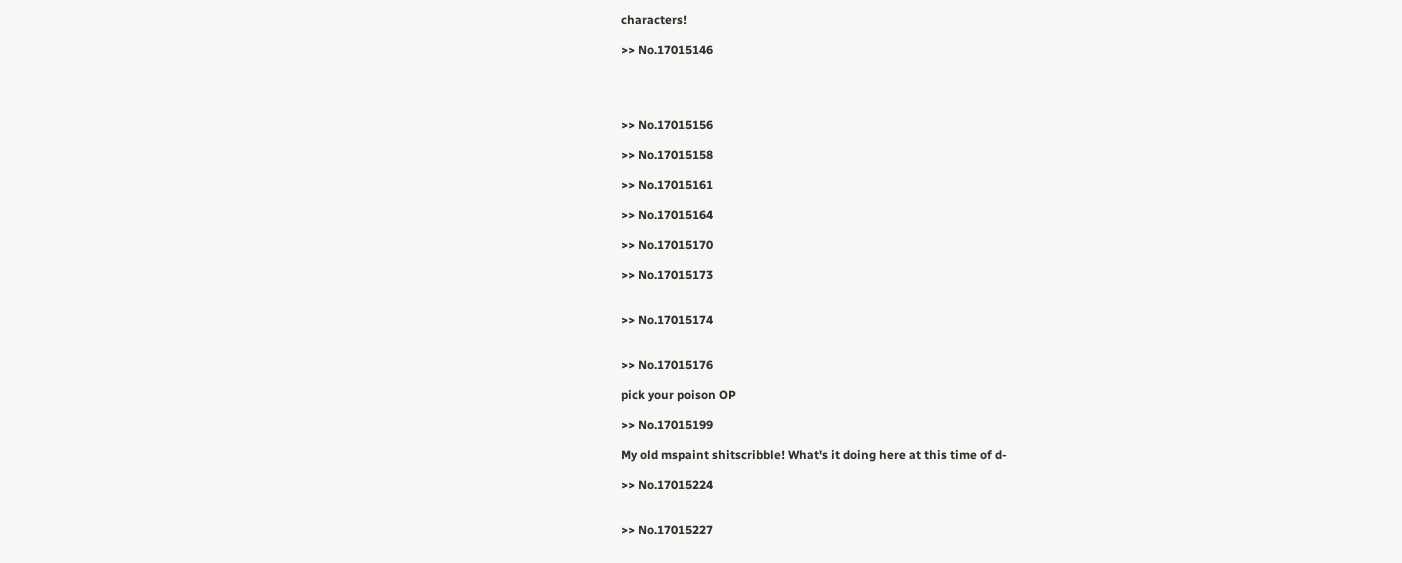characters!

>> No.17015146




>> No.17015156

>> No.17015158

>> No.17015161

>> No.17015164

>> No.17015170

>> No.17015173


>> No.17015174


>> No.17015176

pick your poison OP

>> No.17015199

My old mspaint shitscribble! What's it doing here at this time of d-

>> No.17015224


>> No.17015227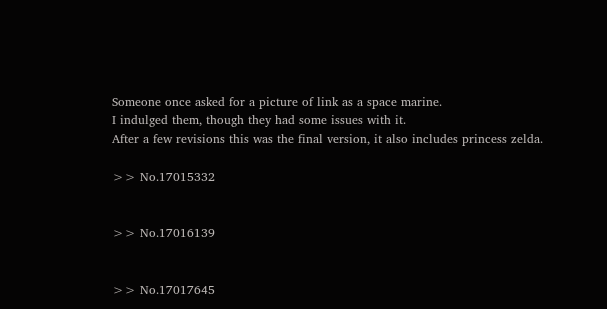Someone once asked for a picture of link as a space marine.
I indulged them, though they had some issues with it.
After a few revisions this was the final version, it also includes princess zelda.

>> No.17015332


>> No.17016139


>> No.17017645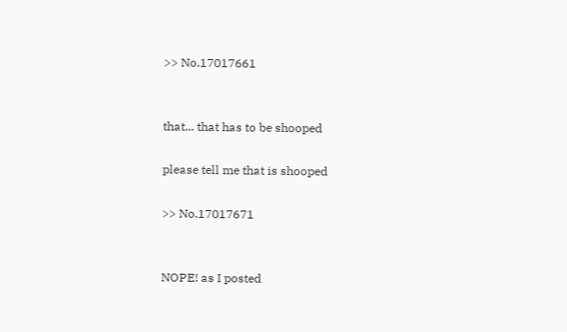>> No.17017661


that... that has to be shooped

please tell me that is shooped

>> No.17017671


NOPE! as I posted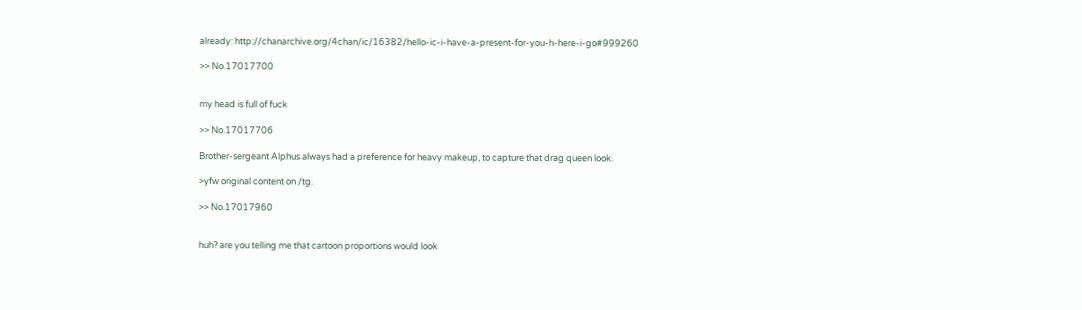already: http://chanarchive.org/4chan/ic/16382/hello-ic-i-have-a-present-for-you-h-here-i-go#999260

>> No.17017700


my head is full of fuck

>> No.17017706

Brother-sergeant Alphus always had a preference for heavy makeup, to capture that drag queen look.

>yfw original content on /tg.

>> No.17017960


huh? are you telling me that cartoon proportions would look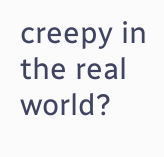creepy in the real world?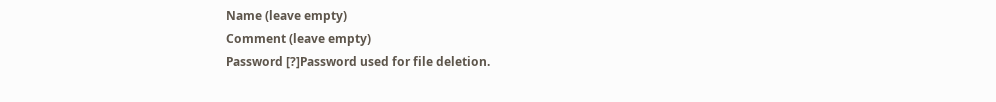Name (leave empty)
Comment (leave empty)
Password [?]Password used for file deletion.